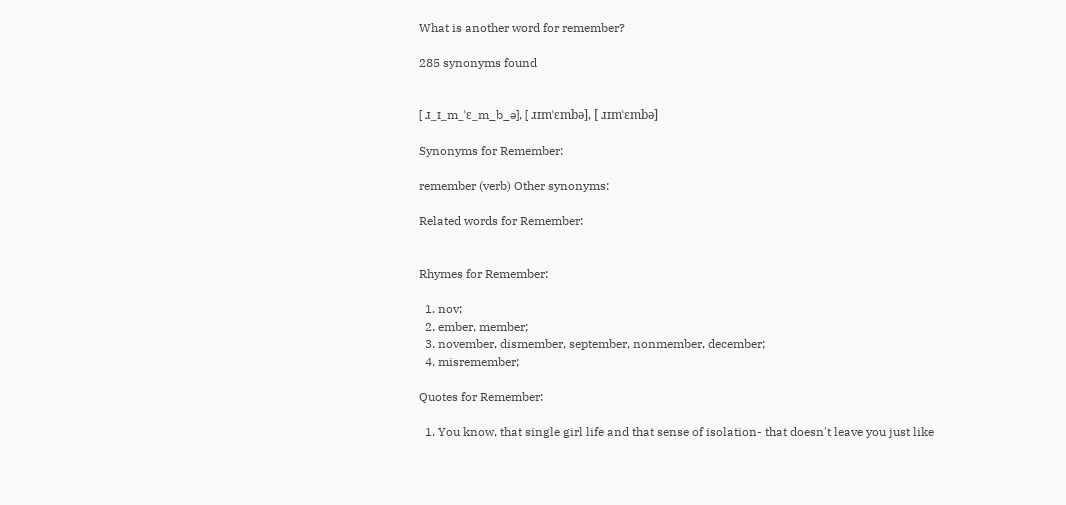What is another word for remember?

285 synonyms found


[ ɹ_ɪ_m_ˈɛ_m_b_ə], [ ɹɪmˈɛmbə], [ ɹɪmˈɛmbə]

Synonyms for Remember:

remember (verb) Other synonyms:

Related words for Remember:


Rhymes for Remember:

  1. nov;
  2. ember, member;
  3. november, dismember, september, nonmember, december;
  4. misremember;

Quotes for Remember:

  1. You know, that single girl life and that sense of isolation- that doesn't leave you just like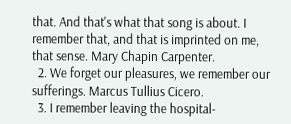that. And that's what that song is about. I remember that, and that is imprinted on me, that sense. Mary Chapin Carpenter.
  2. We forget our pleasures, we remember our sufferings. Marcus Tullius Cicero.
  3. I remember leaving the hospital-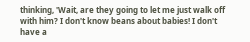thinking, 'Wait, are they going to let me just walk off with him? I don't know beans about babies! I don't have a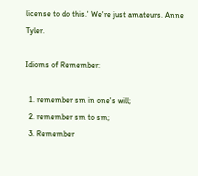license to do this.' We're just amateurs. Anne Tyler.

Idioms of Remember:

  1. remember sm in one's will;
  2. remember sm to sm;
  3. Remember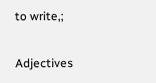to write,;

Adjectives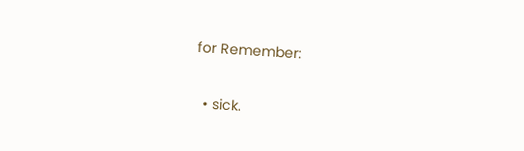for Remember:

  • sick.